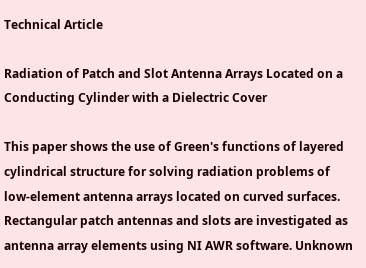Technical Article

Radiation of Patch and Slot Antenna Arrays Located on a Conducting Cylinder with a Dielectric Cover

This paper shows the use of Green's functions of layered cylindrical structure for solving radiation problems of low-element antenna arrays located on curved surfaces. Rectangular patch antennas and slots are investigated as antenna array elements using NI AWR software. Unknown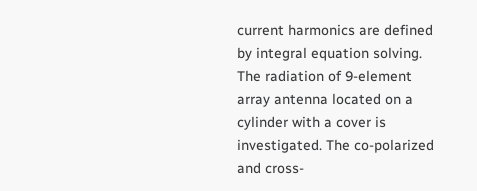current harmonics are defined by integral equation solving. The radiation of 9-element array antenna located on a cylinder with a cover is investigated. The co-polarized and cross-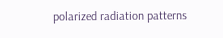polarized radiation patterns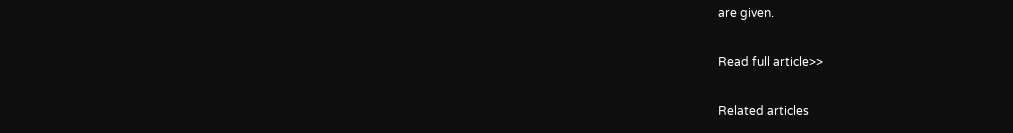are given.

Read full article>>

Related articles